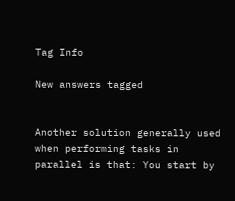Tag Info

New answers tagged


Another solution generally used when performing tasks in parallel is that: You start by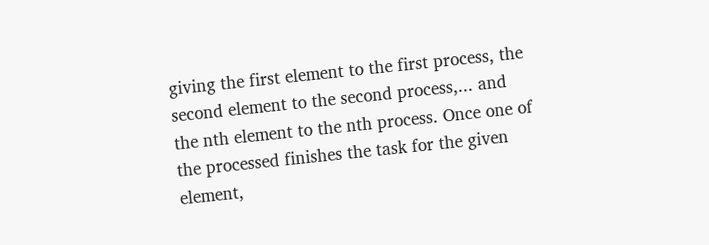giving the first element to the first process, the second element to the second process,... and the nth element to the nth process. Once one of the processed finishes the task for the given element,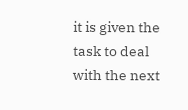it is given the task to deal with the next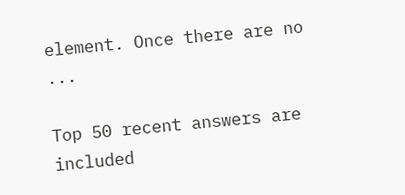element. Once there are no ...

Top 50 recent answers are included